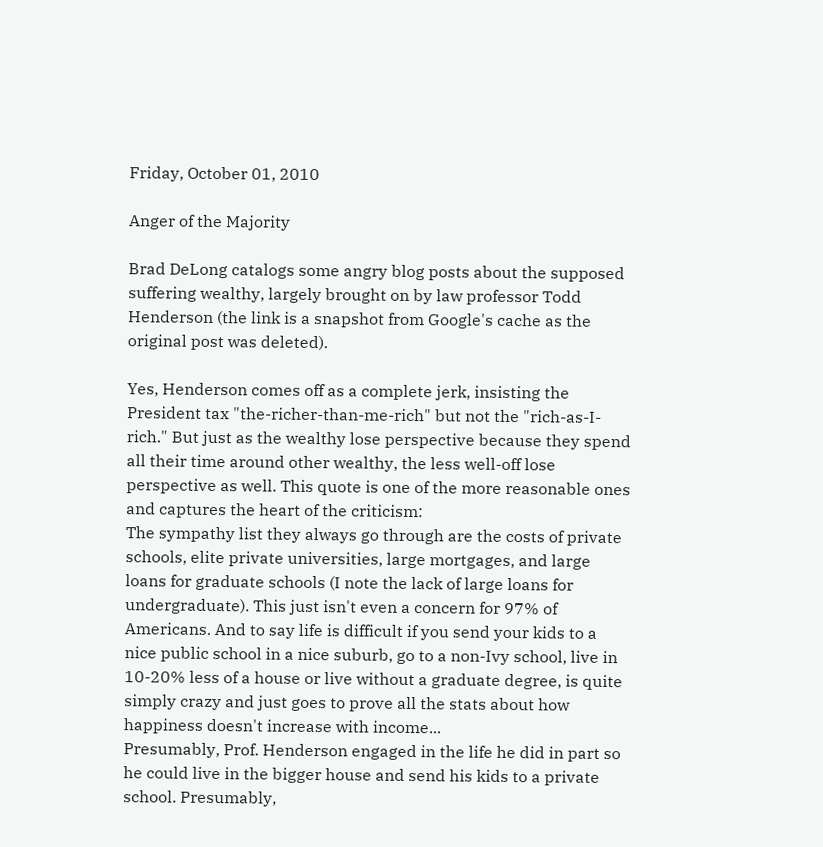Friday, October 01, 2010

Anger of the Majority

Brad DeLong catalogs some angry blog posts about the supposed suffering wealthy, largely brought on by law professor Todd Henderson (the link is a snapshot from Google's cache as the original post was deleted).

Yes, Henderson comes off as a complete jerk, insisting the President tax "the-richer-than-me-rich" but not the "rich-as-I-rich." But just as the wealthy lose perspective because they spend all their time around other wealthy, the less well-off lose perspective as well. This quote is one of the more reasonable ones and captures the heart of the criticism:
The sympathy list they always go through are the costs of private schools, elite private universities, large mortgages, and large loans for graduate schools (I note the lack of large loans for undergraduate). This just isn't even a concern for 97% of Americans. And to say life is difficult if you send your kids to a nice public school in a nice suburb, go to a non-Ivy school, live in 10-20% less of a house or live without a graduate degree, is quite simply crazy and just goes to prove all the stats about how happiness doesn't increase with income...
Presumably, Prof. Henderson engaged in the life he did in part so he could live in the bigger house and send his kids to a private school. Presumably,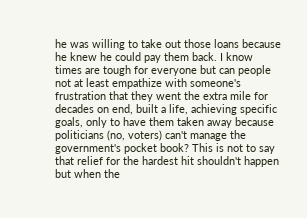he was willing to take out those loans because he knew he could pay them back. I know times are tough for everyone but can people not at least empathize with someone's frustration that they went the extra mile for decades on end, built a life, achieving specific goals, only to have them taken away because politicians (no, voters) can't manage the government's pocket book? This is not to say that relief for the hardest hit shouldn't happen but when the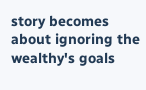story becomes about ignoring the wealthy's goals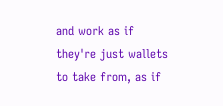and work as if they're just wallets to take from, as if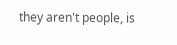they aren't people, is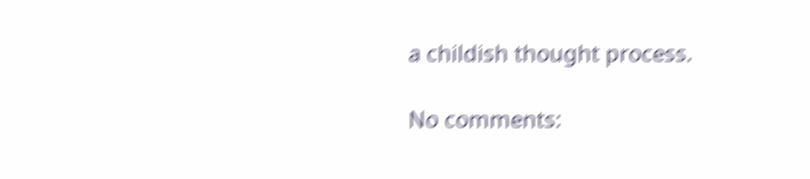a childish thought process.

No comments: